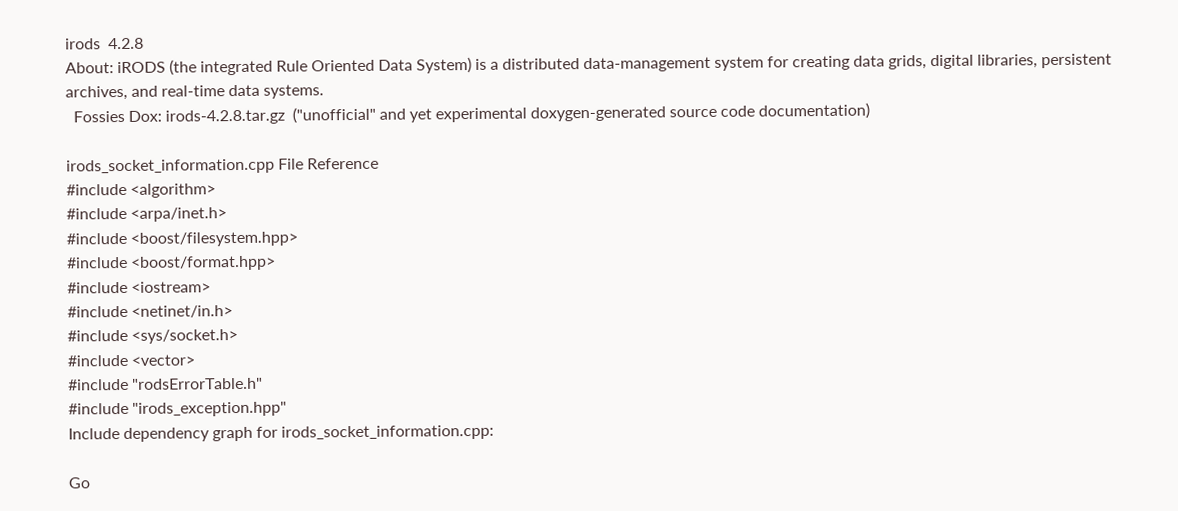irods  4.2.8
About: iRODS (the integrated Rule Oriented Data System) is a distributed data-management system for creating data grids, digital libraries, persistent archives, and real-time data systems.
  Fossies Dox: irods-4.2.8.tar.gz  ("unofficial" and yet experimental doxygen-generated source code documentation)

irods_socket_information.cpp File Reference
#include <algorithm>
#include <arpa/inet.h>
#include <boost/filesystem.hpp>
#include <boost/format.hpp>
#include <iostream>
#include <netinet/in.h>
#include <sys/socket.h>
#include <vector>
#include "rodsErrorTable.h"
#include "irods_exception.hpp"
Include dependency graph for irods_socket_information.cpp:

Go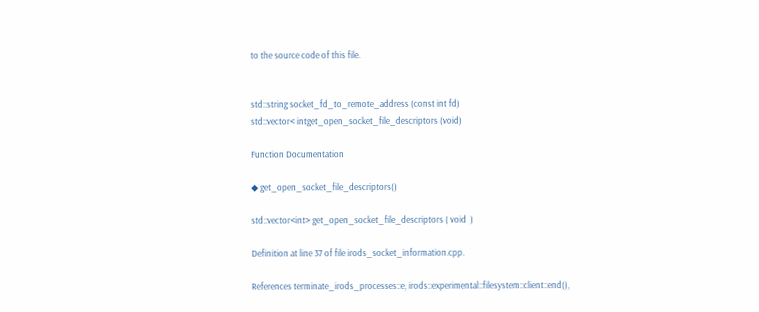to the source code of this file.


std::string socket_fd_to_remote_address (const int fd)
std::vector< intget_open_socket_file_descriptors (void)

Function Documentation

◆ get_open_socket_file_descriptors()

std::vector<int> get_open_socket_file_descriptors ( void  )

Definition at line 37 of file irods_socket_information.cpp.

References terminate_irods_processes::e, irods::experimental::filesystem::client::end(),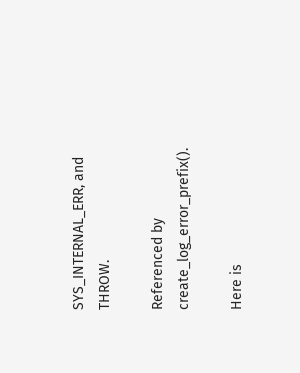SYS_INTERNAL_ERR, and THROW.

Referenced by create_log_error_prefix().

Here is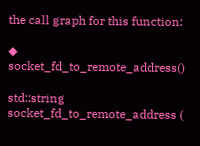the call graph for this function:

◆ socket_fd_to_remote_address()

std::string socket_fd_to_remote_address (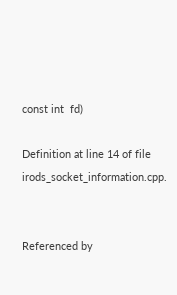const int  fd)

Definition at line 14 of file irods_socket_information.cpp.


Referenced by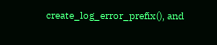create_log_error_prefix(), and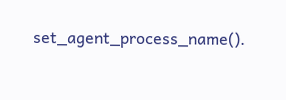set_agent_process_name().